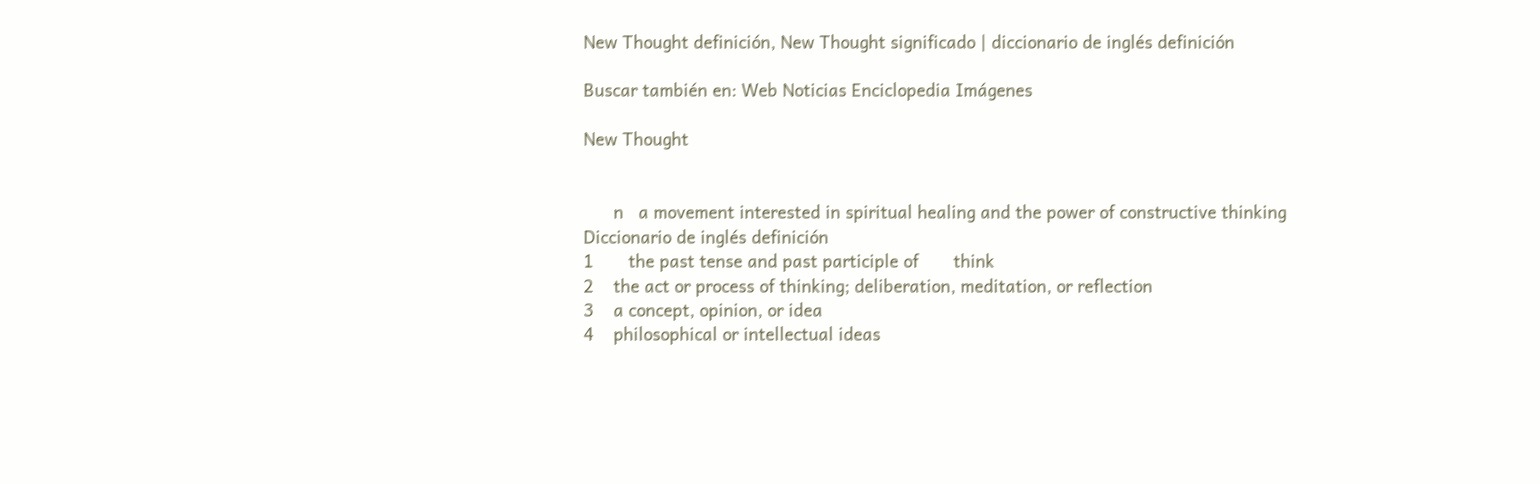New Thought definición, New Thought significado | diccionario de inglés definición

Buscar también en: Web Noticias Enciclopedia Imágenes

New Thought


      n   a movement interested in spiritual healing and the power of constructive thinking
Diccionario de inglés definición
1       the past tense and past participle of       think
2    the act or process of thinking; deliberation, meditation, or reflection
3    a concept, opinion, or idea
4    philosophical or intellectual ideas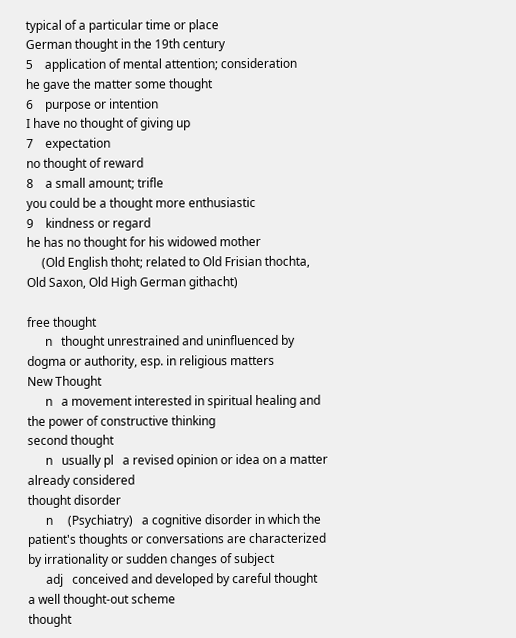typical of a particular time or place
German thought in the 19th century
5    application of mental attention; consideration
he gave the matter some thought
6    purpose or intention
I have no thought of giving up
7    expectation
no thought of reward
8    a small amount; trifle
you could be a thought more enthusiastic
9    kindness or regard
he has no thought for his widowed mother
     (Old English thoht; related to Old Frisian thochta, Old Saxon, Old High German githacht)

free thought
      n   thought unrestrained and uninfluenced by dogma or authority, esp. in religious matters
New Thought
      n   a movement interested in spiritual healing and the power of constructive thinking
second thought
      n   usually pl   a revised opinion or idea on a matter already considered
thought disorder
      n     (Psychiatry)   a cognitive disorder in which the patient's thoughts or conversations are characterized by irrationality or sudden changes of subject
      adj   conceived and developed by careful thought
a well thought-out scheme
thought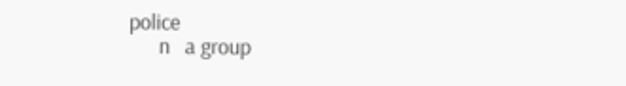police
      n   a group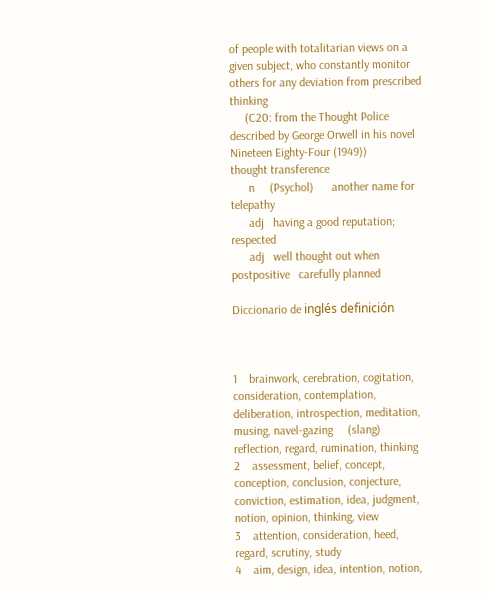of people with totalitarian views on a given subject, who constantly monitor others for any deviation from prescribed thinking
     (C20: from the Thought Police described by George Orwell in his novel Nineteen Eighty-Four (1949))
thought transference
      n     (Psychol)      another name for       telepathy
      adj   having a good reputation; respected
      adj   well thought out when postpositive   carefully planned

Diccionario de inglés definición



1    brainwork, cerebration, cogitation, consideration, contemplation, deliberation, introspection, meditation, musing, navel-gazing     (slang)   reflection, regard, rumination, thinking
2    assessment, belief, concept, conception, conclusion, conjecture, conviction, estimation, idea, judgment, notion, opinion, thinking, view
3    attention, consideration, heed, regard, scrutiny, study
4    aim, design, idea, intention, notion,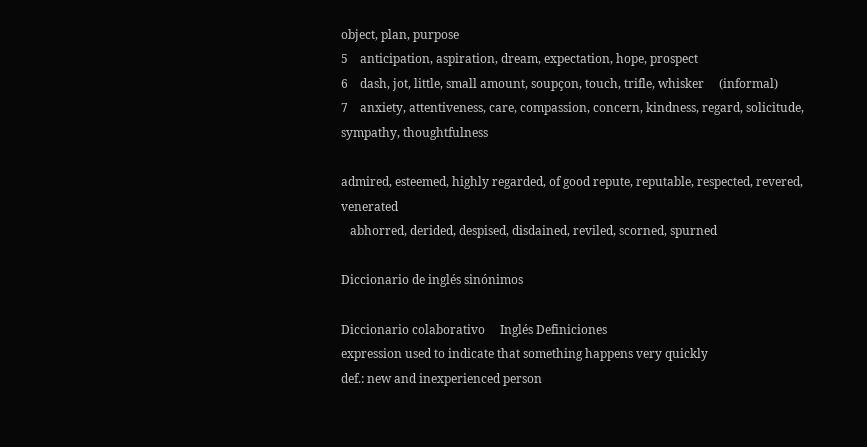object, plan, purpose
5    anticipation, aspiration, dream, expectation, hope, prospect
6    dash, jot, little, small amount, soupçon, touch, trifle, whisker     (informal)
7    anxiety, attentiveness, care, compassion, concern, kindness, regard, solicitude, sympathy, thoughtfulness

admired, esteemed, highly regarded, of good repute, reputable, respected, revered, venerated
   abhorred, derided, despised, disdained, reviled, scorned, spurned

Diccionario de inglés sinónimos

Diccionario colaborativo     Inglés Definiciones
expression used to indicate that something happens very quickly
def.: new and inexperienced person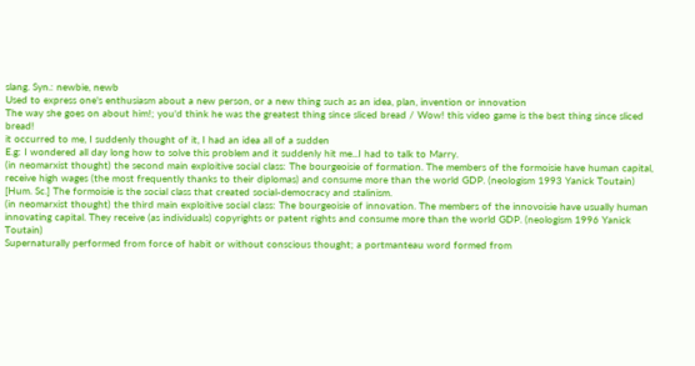slang. Syn.: newbie, newb
Used to express one's enthusiasm about a new person, or a new thing such as an idea, plan, invention or innovation
The way she goes on about him!; you'd think he was the greatest thing since sliced bread / Wow! this video game is the best thing since sliced bread!
it occurred to me, I suddenly thought of it, I had an idea all of a sudden
E.g: I wondered all day long how to solve this problem and it suddenly hit me...I had to talk to Marry.
(in neomarxist thought) the second main exploitive social class: The bourgeoisie of formation. The members of the formoisie have human capital, receive high wages (the most frequently thanks to their diplomas) and consume more than the world GDP. (neologism 1993 Yanick Toutain)
[Hum. Sc.] The formoisie is the social class that created social-democracy and stalinism.
(in neomarxist thought) the third main exploitive social class: The bourgeoisie of innovation. The members of the innovoisie have usually human innovating capital. They receive (as individuals) copyrights or patent rights and consume more than the world GDP. (neologism 1996 Yanick Toutain)
Supernaturally performed from force of habit or without conscious thought; a portmanteau word formed from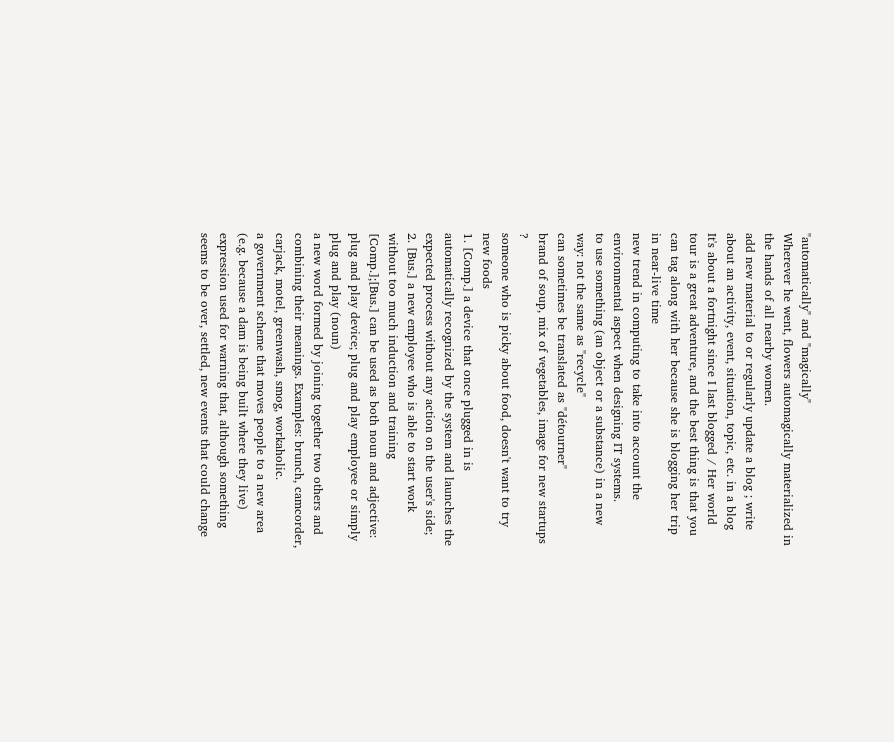"automatically" and "magically"
Wherever he went, flowers automagically materialized in the hands of all nearby women.
add new material to or regularly update a blog ; write about an activity, event, situation, topic, etc. in a blog
It's about a fortnight since I last blogged / Her world tour is a great adventure, and the best thing is that you can tag along with her because she is blogging her trip in near-live time
new trend in computing to take into account the environmental aspect when designing IT systems.
to use something (an object or a substance) in a new way: not the same as "recycle"
can sometimes be translated as "détourner"
brand of soup, mix of vegetables, image for new startups ?
someone who is picky about food, doesn't want to try new foods
1. [Comp.] a device that once plugged in is automatically recognized by the system and launches the expected process without any action on the user's side; 2. [Bus.] a new employee who is able to start work without too much induction and training
[Comp.];[Bus.] can be used as both noun and adjective: plug and play device; plug and play employee or simply plug and play (noun)
a new word formed by joining together two others and combining their meanings. Examples: brunch, camcorder, carjack, motel, greenwash, smog, workaholic.
a government scheme that moves people to a new area (e.g. because a dam is being built where they live)
expression used for warning that, although something seems to be over, settled, new events that could change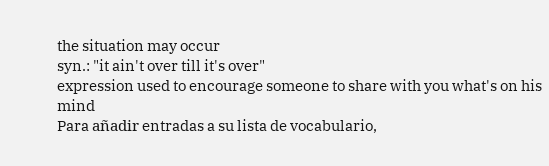the situation may occur
syn.: "it ain't over till it's over"
expression used to encourage someone to share with you what's on his mind
Para añadir entradas a su lista de vocabulario,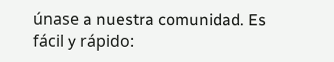únase a nuestra comunidad. Es fácil y rápido: